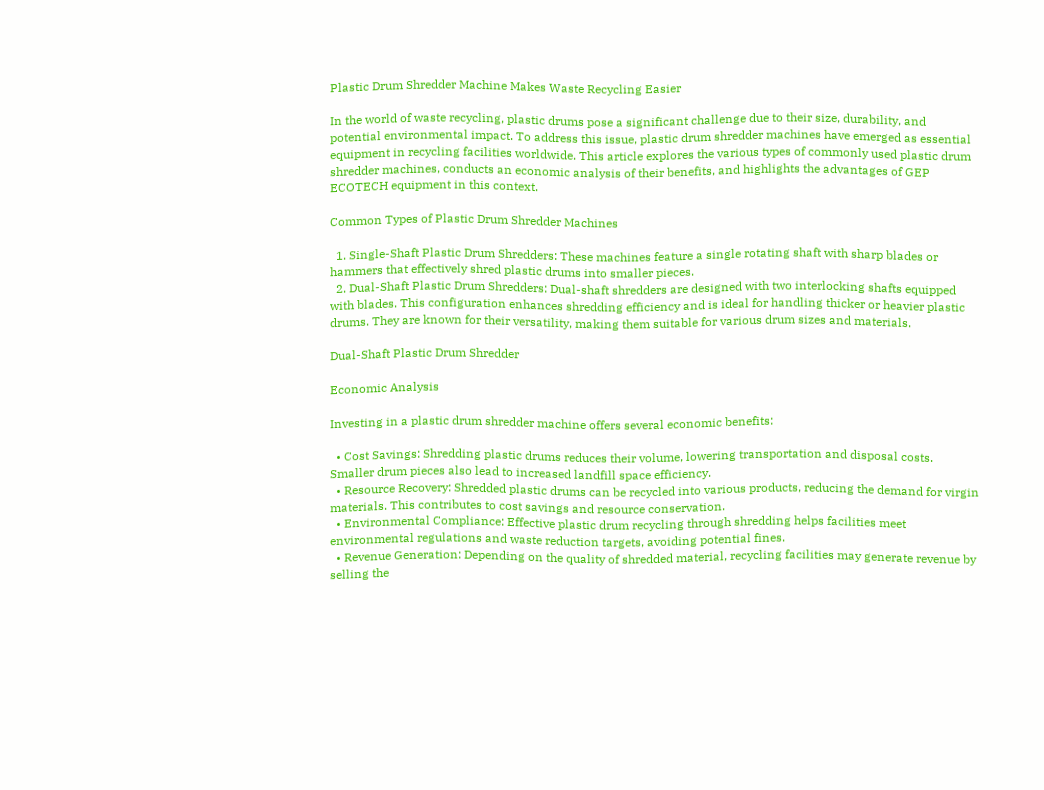Plastic Drum Shredder Machine Makes Waste Recycling Easier

In the world of waste recycling, plastic drums pose a significant challenge due to their size, durability, and potential environmental impact. To address this issue, plastic drum shredder machines have emerged as essential equipment in recycling facilities worldwide. This article explores the various types of commonly used plastic drum shredder machines, conducts an economic analysis of their benefits, and highlights the advantages of GEP ECOTECH equipment in this context.

Common Types of Plastic Drum Shredder Machines

  1. Single-Shaft Plastic Drum Shredders: These machines feature a single rotating shaft with sharp blades or hammers that effectively shred plastic drums into smaller pieces.
  2. Dual-Shaft Plastic Drum Shredders: Dual-shaft shredders are designed with two interlocking shafts equipped with blades. This configuration enhances shredding efficiency and is ideal for handling thicker or heavier plastic drums. They are known for their versatility, making them suitable for various drum sizes and materials.

Dual-Shaft Plastic Drum Shredder

Economic Analysis

Investing in a plastic drum shredder machine offers several economic benefits:

  • Cost Savings: Shredding plastic drums reduces their volume, lowering transportation and disposal costs. Smaller drum pieces also lead to increased landfill space efficiency.
  • Resource Recovery: Shredded plastic drums can be recycled into various products, reducing the demand for virgin materials. This contributes to cost savings and resource conservation.
  • Environmental Compliance: Effective plastic drum recycling through shredding helps facilities meet environmental regulations and waste reduction targets, avoiding potential fines.
  • Revenue Generation: Depending on the quality of shredded material, recycling facilities may generate revenue by selling the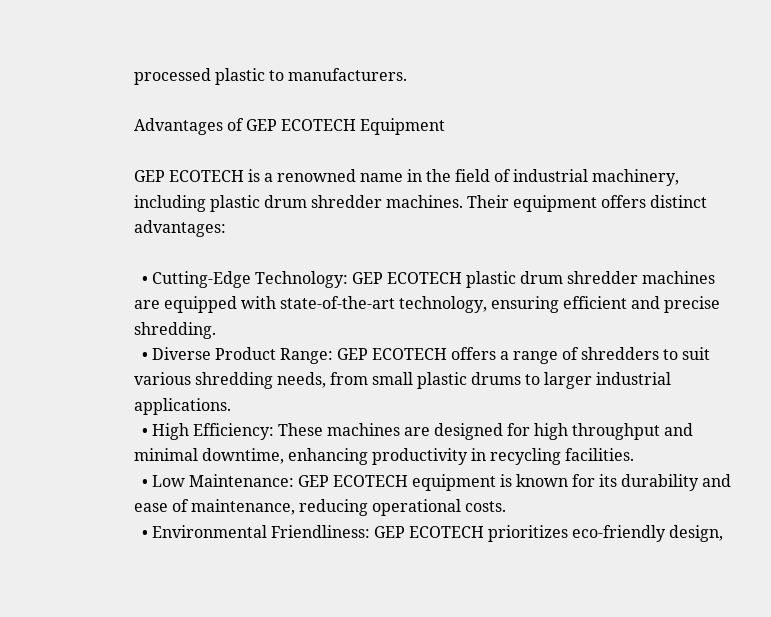processed plastic to manufacturers.

Advantages of GEP ECOTECH Equipment

GEP ECOTECH is a renowned name in the field of industrial machinery, including plastic drum shredder machines. Their equipment offers distinct advantages:

  • Cutting-Edge Technology: GEP ECOTECH plastic drum shredder machines are equipped with state-of-the-art technology, ensuring efficient and precise shredding.
  • Diverse Product Range: GEP ECOTECH offers a range of shredders to suit various shredding needs, from small plastic drums to larger industrial applications.
  • High Efficiency: These machines are designed for high throughput and minimal downtime, enhancing productivity in recycling facilities.
  • Low Maintenance: GEP ECOTECH equipment is known for its durability and ease of maintenance, reducing operational costs.
  • Environmental Friendliness: GEP ECOTECH prioritizes eco-friendly design,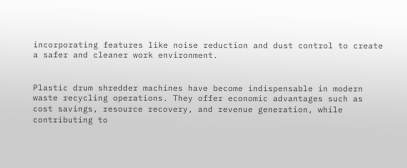incorporating features like noise reduction and dust control to create a safer and cleaner work environment.


Plastic drum shredder machines have become indispensable in modern waste recycling operations. They offer economic advantages such as cost savings, resource recovery, and revenue generation, while contributing to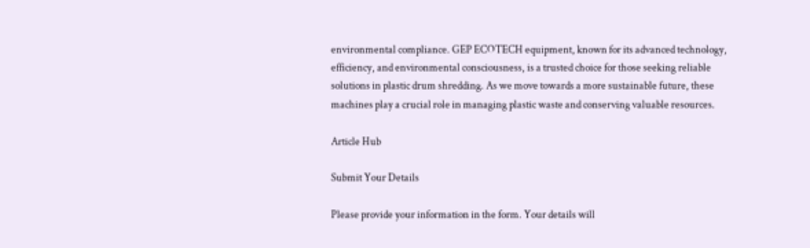environmental compliance. GEP ECOTECH equipment, known for its advanced technology, efficiency, and environmental consciousness, is a trusted choice for those seeking reliable solutions in plastic drum shredding. As we move towards a more sustainable future, these machines play a crucial role in managing plastic waste and conserving valuable resources.

Article Hub

Submit Your Details

Please provide your information in the form. Your details will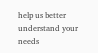help us better understand your needs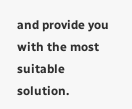and provide you with the most suitable solution.